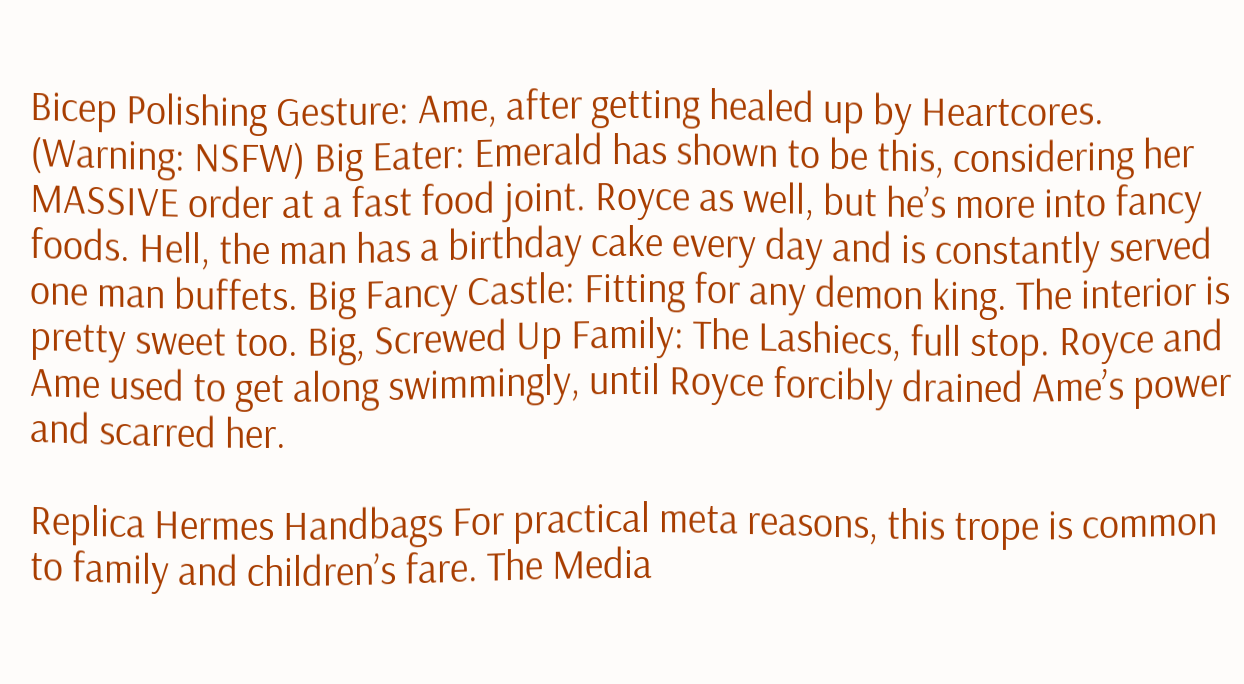Bicep Polishing Gesture: Ame, after getting healed up by Heartcores. (Warning: NSFW) Big Eater: Emerald has shown to be this, considering her MASSIVE order at a fast food joint. Royce as well, but he’s more into fancy foods. Hell, the man has a birthday cake every day and is constantly served one man buffets. Big Fancy Castle: Fitting for any demon king. The interior is pretty sweet too. Big, Screwed Up Family: The Lashiecs, full stop. Royce and Ame used to get along swimmingly, until Royce forcibly drained Ame’s power and scarred her.

Replica Hermes Handbags For practical meta reasons, this trope is common to family and children’s fare. The Media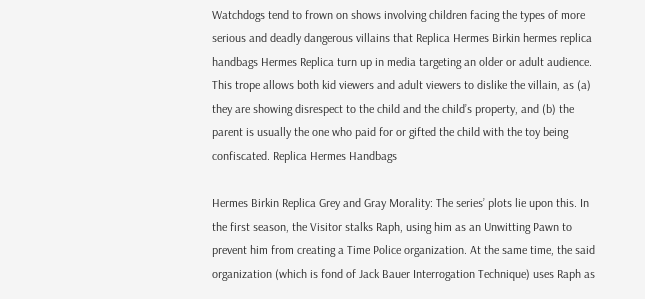Watchdogs tend to frown on shows involving children facing the types of more serious and deadly dangerous villains that Replica Hermes Birkin hermes replica handbags Hermes Replica turn up in media targeting an older or adult audience. This trope allows both kid viewers and adult viewers to dislike the villain, as (a) they are showing disrespect to the child and the child’s property, and (b) the parent is usually the one who paid for or gifted the child with the toy being confiscated. Replica Hermes Handbags

Hermes Birkin Replica Grey and Gray Morality: The series’ plots lie upon this. In the first season, the Visitor stalks Raph, using him as an Unwitting Pawn to prevent him from creating a Time Police organization. At the same time, the said organization (which is fond of Jack Bauer Interrogation Technique) uses Raph as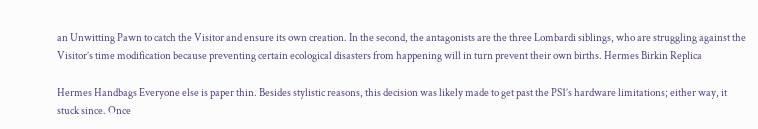an Unwitting Pawn to catch the Visitor and ensure its own creation. In the second, the antagonists are the three Lombardi siblings, who are struggling against the Visitor’s time modification because preventing certain ecological disasters from happening will in turn prevent their own births. Hermes Birkin Replica

Hermes Handbags Everyone else is paper thin. Besides stylistic reasons, this decision was likely made to get past the PS1’s hardware limitations; either way, it stuck since. Once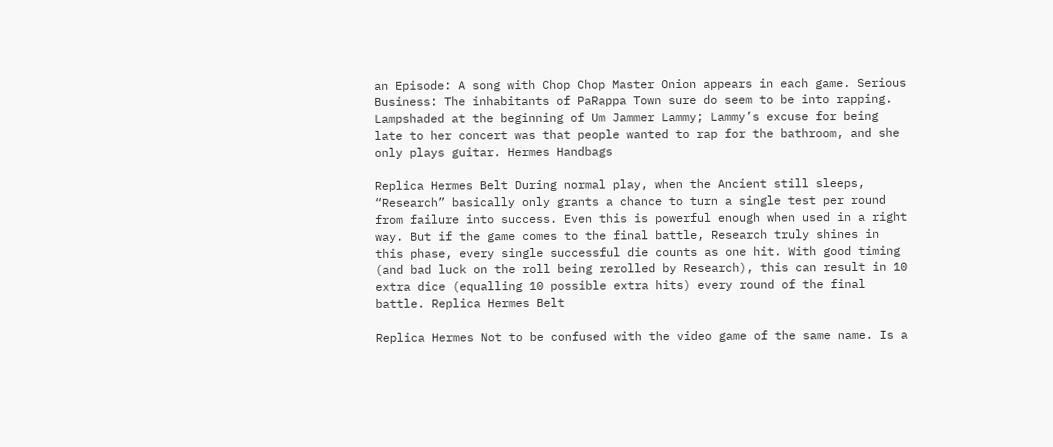an Episode: A song with Chop Chop Master Onion appears in each game. Serious Business: The inhabitants of PaRappa Town sure do seem to be into rapping. Lampshaded at the beginning of Um Jammer Lammy; Lammy’s excuse for being late to her concert was that people wanted to rap for the bathroom, and she only plays guitar. Hermes Handbags

Replica Hermes Belt During normal play, when the Ancient still sleeps, “Research” basically only grants a chance to turn a single test per round from failure into success. Even this is powerful enough when used in a right way. But if the game comes to the final battle, Research truly shines in this phase, every single successful die counts as one hit. With good timing (and bad luck on the roll being rerolled by Research), this can result in 10 extra dice (equalling 10 possible extra hits) every round of the final battle. Replica Hermes Belt

Replica Hermes Not to be confused with the video game of the same name. Is a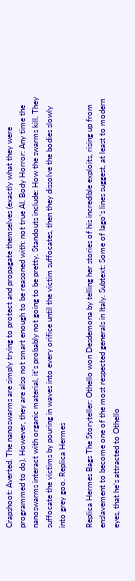Crapshoot: Averted. The nanoswarms are simply trying to protect and propagate themselves (exactly what they were programmed to do). However, they are also not smart enough to be reasoned with: not true AI. Body Horror: Any time the nanoswarms interact with organic material, it’s probably not going to be pretty. Standouts include: How the swarms kill. They suffocate the victims by pouring in waves into every orifice until the victim suffocates, then they dissolve the bodies slowly into grey goo. Replica Hermes

Replica Hermes Bags The Storyteller: Othello won Desdemona by telling her stories of his incredible exploits, rising up from enslavement to become one of the most respected generals in Italy. Subtext: Some of Iago’s lines suggest, at least to modern eyes, that he’s attracted to Othello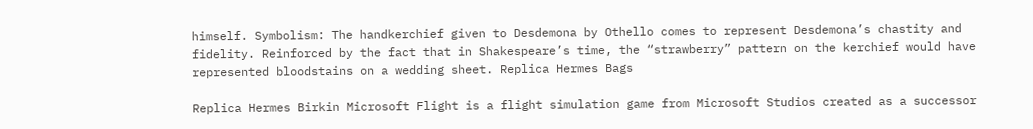himself. Symbolism: The handkerchief given to Desdemona by Othello comes to represent Desdemona’s chastity and fidelity. Reinforced by the fact that in Shakespeare’s time, the “strawberry” pattern on the kerchief would have represented bloodstains on a wedding sheet. Replica Hermes Bags

Replica Hermes Birkin Microsoft Flight is a flight simulation game from Microsoft Studios created as a successor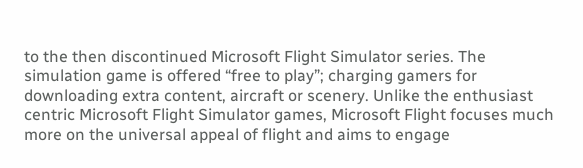to the then discontinued Microsoft Flight Simulator series. The simulation game is offered “free to play”; charging gamers for downloading extra content, aircraft or scenery. Unlike the enthusiast centric Microsoft Flight Simulator games, Microsoft Flight focuses much more on the universal appeal of flight and aims to engage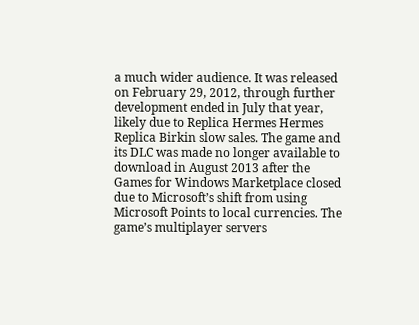a much wider audience. It was released on February 29, 2012, through further development ended in July that year, likely due to Replica Hermes Hermes Replica Birkin slow sales. The game and its DLC was made no longer available to download in August 2013 after the Games for Windows Marketplace closed due to Microsoft’s shift from using Microsoft Points to local currencies. The game’s multiplayer servers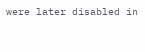were later disabled in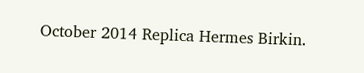October 2014 Replica Hermes Birkin.